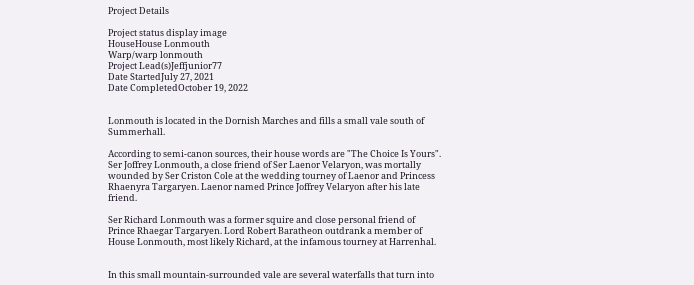Project Details

Project status display image
HouseHouse Lonmouth
Warp/warp lonmouth
Project Lead(s)Jeffjunior77
Date StartedJuly 27, 2021
Date CompletedOctober 19, 2022


Lonmouth is located in the Dornish Marches and fills a small vale south of Summerhall.

According to semi-canon sources, their house words are "The Choice Is Yours".
Ser Joffrey Lonmouth, a close friend of Ser Laenor Velaryon, was mortally wounded by Ser Criston Cole at the wedding tourney of Laenor and Princess Rhaenyra Targaryen. Laenor named Prince Joffrey Velaryon after his late friend.

Ser Richard Lonmouth was a former squire and close personal friend of Prince Rhaegar Targaryen. Lord Robert Baratheon outdrank a member of House Lonmouth, most likely Richard, at the infamous tourney at Harrenhal.


In this small mountain-surrounded vale are several waterfalls that turn into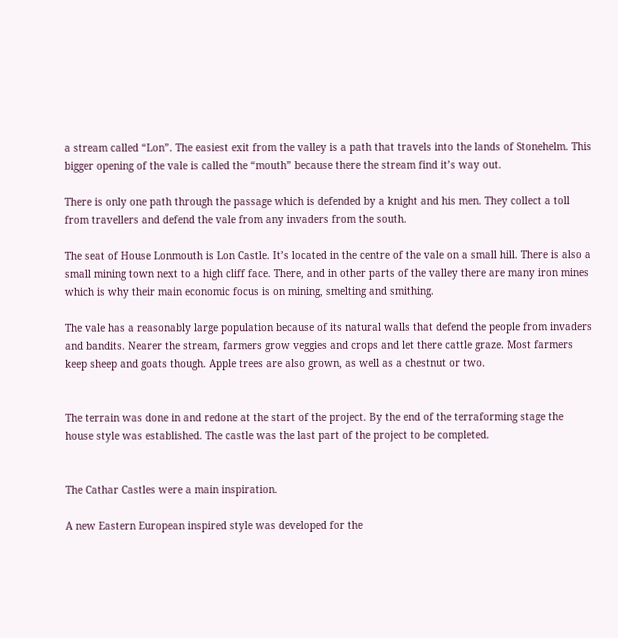a stream called “Lon”. The easiest exit from the valley is a path that travels into the lands of Stonehelm. This bigger opening of the vale is called the “mouth” because there the stream find it’s way out.

There is only one path through the passage which is defended by a knight and his men. They collect a toll from travellers and defend the vale from any invaders from the south.

The seat of House Lonmouth is Lon Castle. It’s located in the centre of the vale on a small hill. There is also a small mining town next to a high cliff face. There, and in other parts of the valley there are many iron mines which is why their main economic focus is on mining, smelting and smithing.

The vale has a reasonably large population because of its natural walls that defend the people from invaders and bandits. Nearer the stream, farmers grow veggies and crops and let there cattle graze. Most farmers keep sheep and goats though. Apple trees are also grown, as well as a chestnut or two.


The terrain was done in and redone at the start of the project. By the end of the terraforming stage the house style was established. The castle was the last part of the project to be completed.


The Cathar Castles were a main inspiration.

A new Eastern European inspired style was developed for the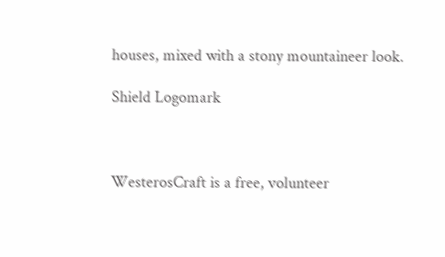houses, mixed with a stony mountaineer look.

Shield Logomark



WesterosCraft is a free, volunteer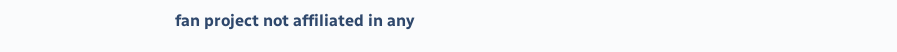fan project not affiliated in any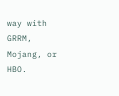way with GRRM, Mojang, or HBO.